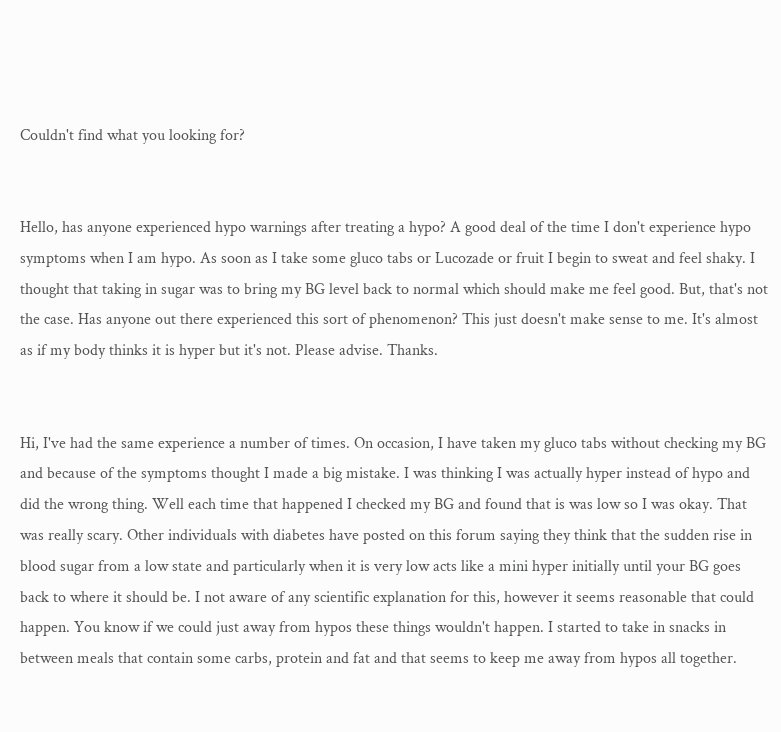Couldn't find what you looking for?


Hello, has anyone experienced hypo warnings after treating a hypo? A good deal of the time I don't experience hypo symptoms when I am hypo. As soon as I take some gluco tabs or Lucozade or fruit I begin to sweat and feel shaky. I thought that taking in sugar was to bring my BG level back to normal which should make me feel good. But, that's not the case. Has anyone out there experienced this sort of phenomenon? This just doesn't make sense to me. It's almost as if my body thinks it is hyper but it's not. Please advise. Thanks.


Hi, I've had the same experience a number of times. On occasion, I have taken my gluco tabs without checking my BG and because of the symptoms thought I made a big mistake. I was thinking I was actually hyper instead of hypo and did the wrong thing. Well each time that happened I checked my BG and found that is was low so I was okay. That was really scary. Other individuals with diabetes have posted on this forum saying they think that the sudden rise in blood sugar from a low state and particularly when it is very low acts like a mini hyper initially until your BG goes back to where it should be. I not aware of any scientific explanation for this, however it seems reasonable that could happen. You know if we could just away from hypos these things wouldn't happen. I started to take in snacks in between meals that contain some carbs, protein and fat and that seems to keep me away from hypos all together.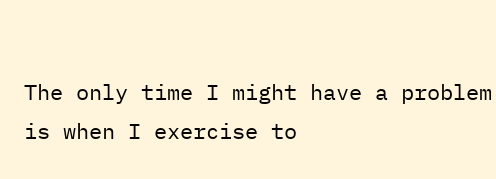The only time I might have a problem is when I exercise to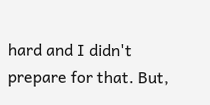hard and I didn't prepare for that. But,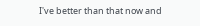I've better than that now and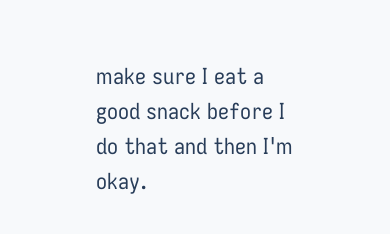make sure I eat a good snack before I do that and then I'm okay.